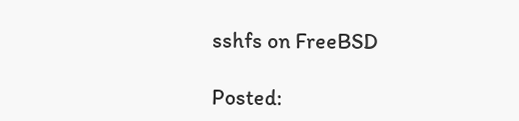sshfs on FreeBSD

Posted: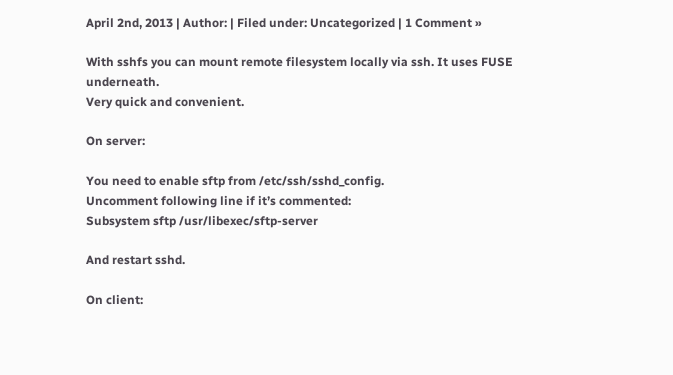April 2nd, 2013 | Author: | Filed under: Uncategorized | 1 Comment »

With sshfs you can mount remote filesystem locally via ssh. It uses FUSE underneath.
Very quick and convenient.

On server:

You need to enable sftp from /etc/ssh/sshd_config.
Uncomment following line if it’s commented:
Subsystem sftp /usr/libexec/sftp-server

And restart sshd.

On client: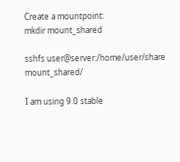Create a mountpoint:
mkdir mount_shared

sshfs user@server:/home/user/share mount_shared/

I am using 9.0 stable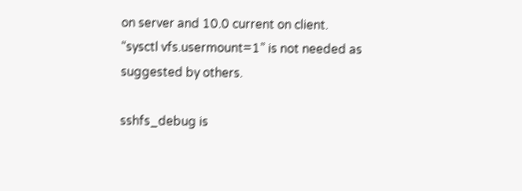on server and 10.0 current on client.
“sysctl vfs.usermount=1” is not needed as suggested by others.

sshfs_debug is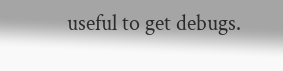useful to get debugs.